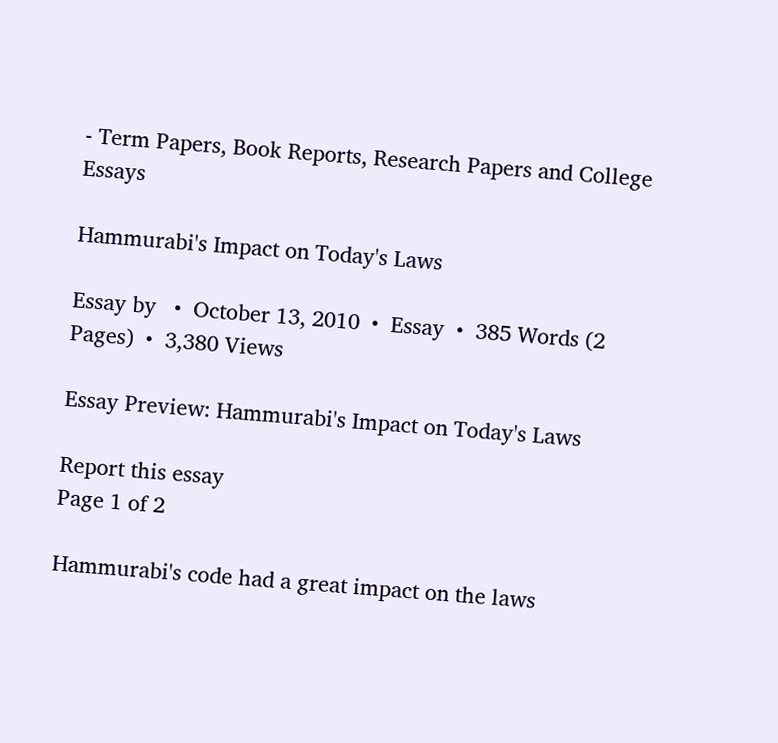- Term Papers, Book Reports, Research Papers and College Essays

Hammurabi's Impact on Today's Laws

Essay by   •  October 13, 2010  •  Essay  •  385 Words (2 Pages)  •  3,380 Views

Essay Preview: Hammurabi's Impact on Today's Laws

Report this essay
Page 1 of 2

Hammurabi's code had a great impact on the laws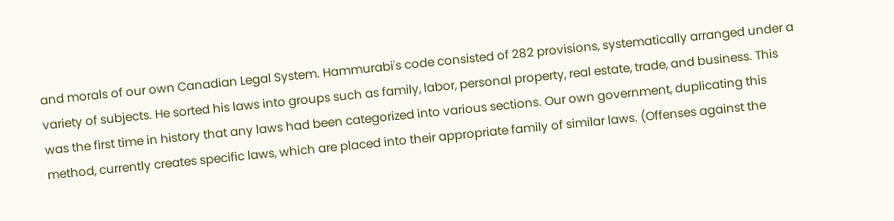and morals of our own Canadian Legal System. Hammurabi's code consisted of 282 provisions, systematically arranged under a variety of subjects. He sorted his laws into groups such as family, labor, personal property, real estate, trade, and business. This was the first time in history that any laws had been categorized into various sections. Our own government, duplicating this method, currently creates specific laws, which are placed into their appropriate family of similar laws. (Offenses against the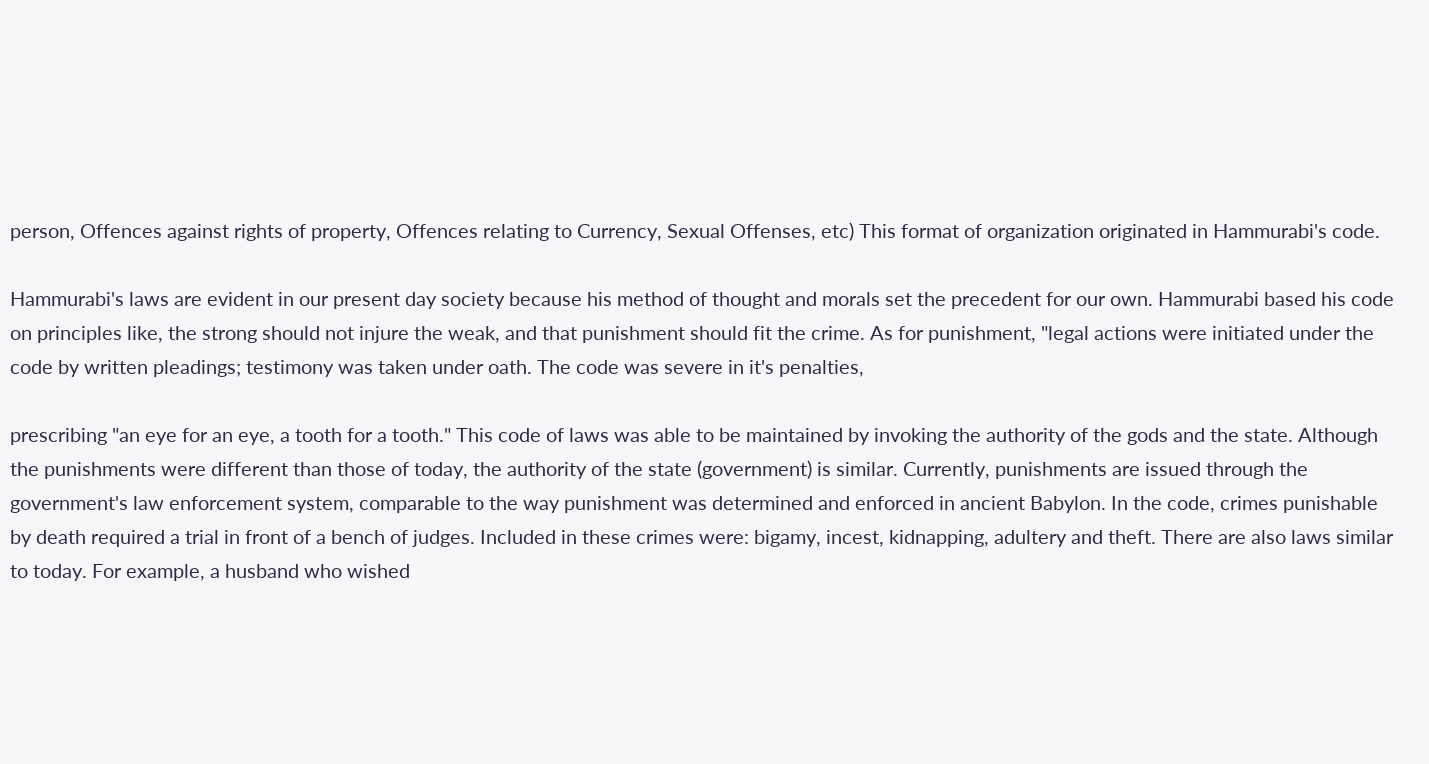person, Offences against rights of property, Offences relating to Currency, Sexual Offenses, etc) This format of organization originated in Hammurabi's code.

Hammurabi's laws are evident in our present day society because his method of thought and morals set the precedent for our own. Hammurabi based his code on principles like, the strong should not injure the weak, and that punishment should fit the crime. As for punishment, "legal actions were initiated under the code by written pleadings; testimony was taken under oath. The code was severe in it's penalties,

prescribing "an eye for an eye, a tooth for a tooth." This code of laws was able to be maintained by invoking the authority of the gods and the state. Although the punishments were different than those of today, the authority of the state (government) is similar. Currently, punishments are issued through the government's law enforcement system, comparable to the way punishment was determined and enforced in ancient Babylon. In the code, crimes punishable by death required a trial in front of a bench of judges. Included in these crimes were: bigamy, incest, kidnapping, adultery and theft. There are also laws similar to today. For example, a husband who wished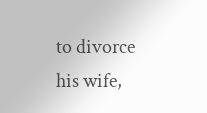to divorce his wife,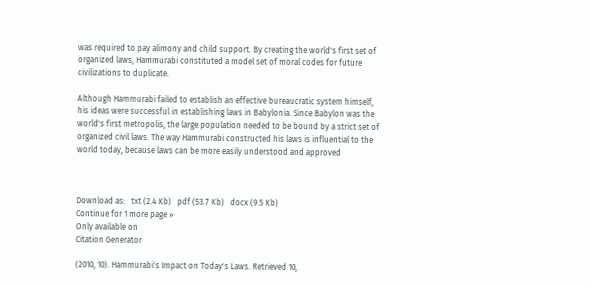was required to pay alimony and child support. By creating the world's first set of organized laws, Hammurabi constituted a model set of moral codes for future civilizations to duplicate.

Although Hammurabi failed to establish an effective bureaucratic system himself, his ideas were successful in establishing laws in Babylonia. Since Babylon was the world's first metropolis, the large population needed to be bound by a strict set of organized civil laws. The way Hammurabi constructed his laws is influential to the world today, because laws can be more easily understood and approved



Download as:   txt (2.4 Kb)   pdf (53.7 Kb)   docx (9.5 Kb)
Continue for 1 more page »
Only available on
Citation Generator

(2010, 10). Hammurabi's Impact on Today's Laws. Retrieved 10,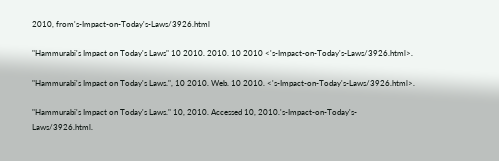2010, from's-Impact-on-Today's-Laws/3926.html

"Hammurabi's Impact on Today's Laws" 10 2010. 2010. 10 2010 <'s-Impact-on-Today's-Laws/3926.html>.

"Hammurabi's Impact on Today's Laws.", 10 2010. Web. 10 2010. <'s-Impact-on-Today's-Laws/3926.html>.

"Hammurabi's Impact on Today's Laws." 10, 2010. Accessed 10, 2010.'s-Impact-on-Today's-Laws/3926.html.